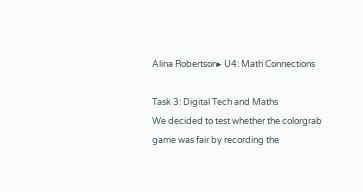Alina Robertson▸ U4: Math Connections

Task 3: Digital Tech and Maths
We decided to test whether the colorgrab game was fair by recording the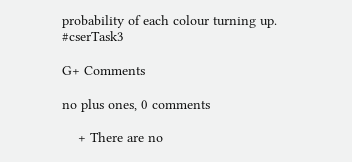probability of each colour turning up. #cserTask3

G+ Comments

no plus ones, 0 comments

    + There are no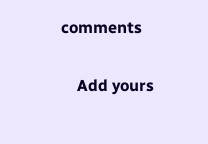comments

    Add yours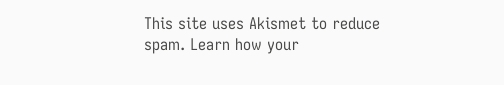This site uses Akismet to reduce spam. Learn how your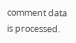comment data is processed.